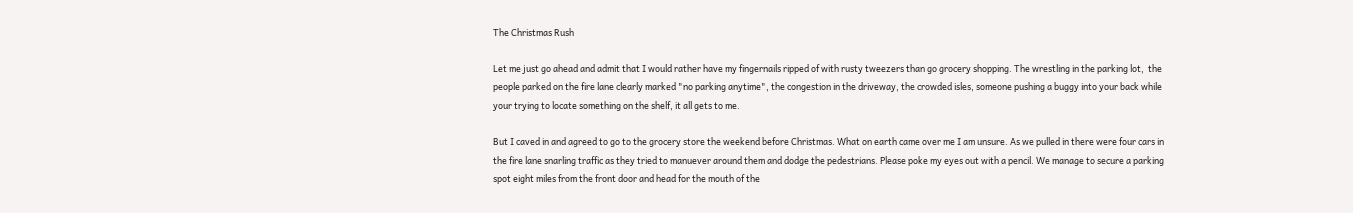The Christmas Rush

Let me just go ahead and admit that I would rather have my fingernails ripped of with rusty tweezers than go grocery shopping. The wrestling in the parking lot,  the people parked on the fire lane clearly marked "no parking anytime", the congestion in the driveway, the crowded isles, someone pushing a buggy into your back while your trying to locate something on the shelf, it all gets to me.

But I caved in and agreed to go to the grocery store the weekend before Christmas. What on earth came over me I am unsure. As we pulled in there were four cars in the fire lane snarling traffic as they tried to manuever around them and dodge the pedestrians. Please poke my eyes out with a pencil. We manage to secure a parking spot eight miles from the front door and head for the mouth of the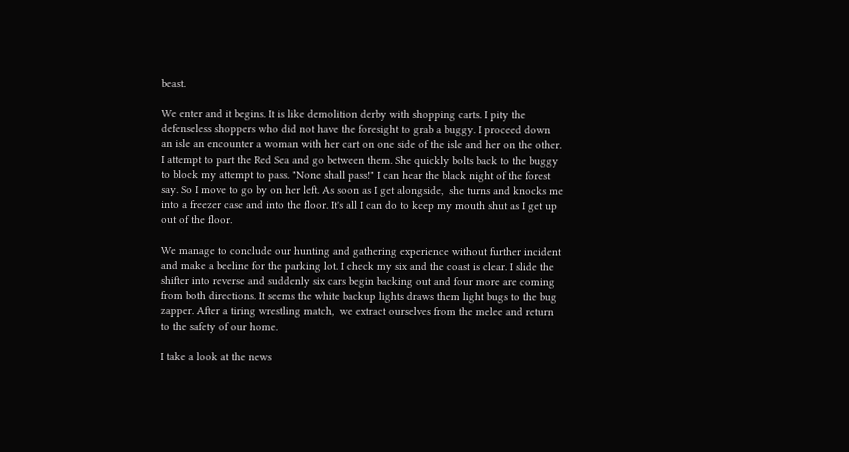beast.

We enter and it begins. It is like demolition derby with shopping carts. I pity the defenseless shoppers who did not have the foresight to grab a buggy. I proceed down an isle an encounter a woman with her cart on one side of the isle and her on the other. I attempt to part the Red Sea and go between them. She quickly bolts back to the buggy to block my attempt to pass. "None shall pass!" I can hear the black night of the forest say. So I move to go by on her left. As soon as I get alongside,  she turns and knocks me into a freezer case and into the floor. It's all I can do to keep my mouth shut as I get up out of the floor.

We manage to conclude our hunting and gathering experience without further incident and make a beeline for the parking lot. I check my six and the coast is clear. I slide the shifter into reverse and suddenly six cars begin backing out and four more are coming from both directions. It seems the white backup lights draws them light bugs to the bug zapper. After a tiring wrestling match,  we extract ourselves from the melee and return to the safety of our home.

I take a look at the news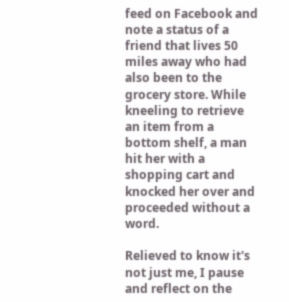feed on Facebook and note a status of a friend that lives 50 miles away who had also been to the grocery store. While kneeling to retrieve an item from a bottom shelf, a man hit her with a shopping cart and knocked her over and proceeded without a word.

Relieved to know it's not just me, I pause and reflect on the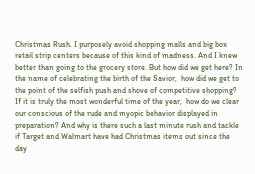Christmas Rush. I purposely avoid shopping malls and big box retail strip centers because of this kind of madness. And I knew better than going to the grocery store. But how did we get here? In the name of celebrating the birth of the Savior,  how did we get to the point of the selfish push and shove of competitive shopping? If it is truly the most wonderful time of the year,  how do we clear our conscious of the rude and myopic behavior displayed in preparation? And why is there such a last minute rush and tackle if Target and Walmart have had Christmas items out since the day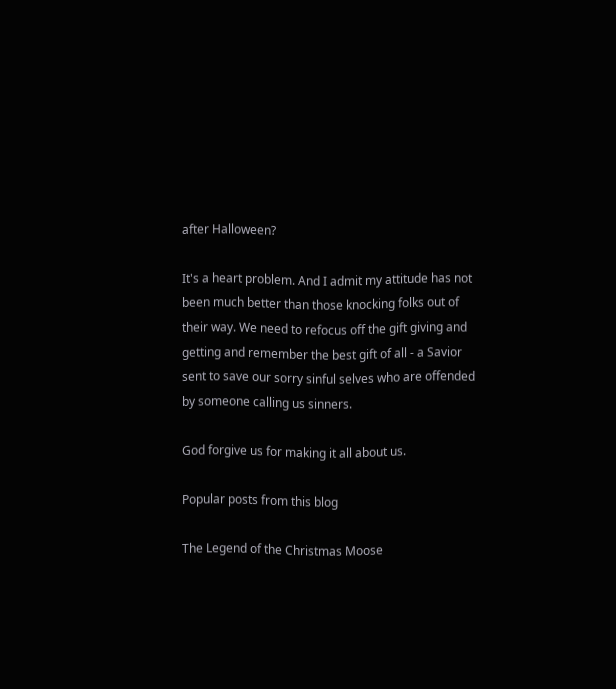after Halloween?

It's a heart problem. And I admit my attitude has not been much better than those knocking folks out of their way. We need to refocus off the gift giving and getting and remember the best gift of all - a Savior sent to save our sorry sinful selves who are offended by someone calling us sinners.

God forgive us for making it all about us.

Popular posts from this blog

The Legend of the Christmas Moose